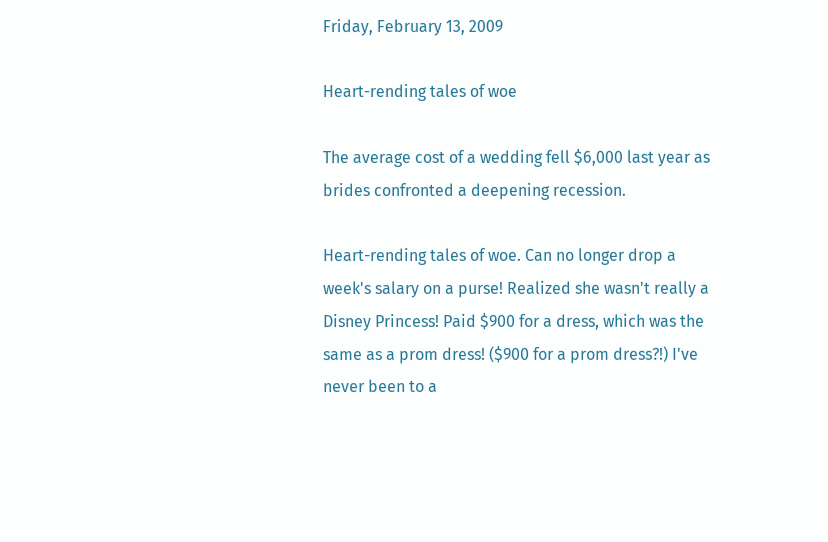Friday, February 13, 2009

Heart-rending tales of woe

The average cost of a wedding fell $6,000 last year as brides confronted a deepening recession.

Heart-rending tales of woe. Can no longer drop a week's salary on a purse! Realized she wasn't really a Disney Princess! Paid $900 for a dress, which was the same as a prom dress! ($900 for a prom dress?!) I've never been to a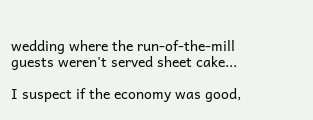wedding where the run-of-the-mill guests weren't served sheet cake...

I suspect if the economy was good,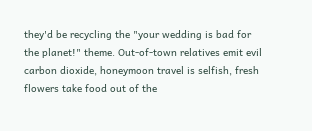they'd be recycling the "your wedding is bad for the planet!" theme. Out-of-town relatives emit evil carbon dioxide, honeymoon travel is selfish, fresh flowers take food out of the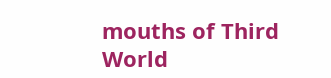mouths of Third World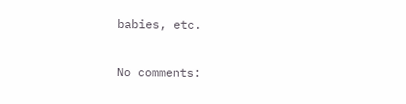babies, etc.

No comments: